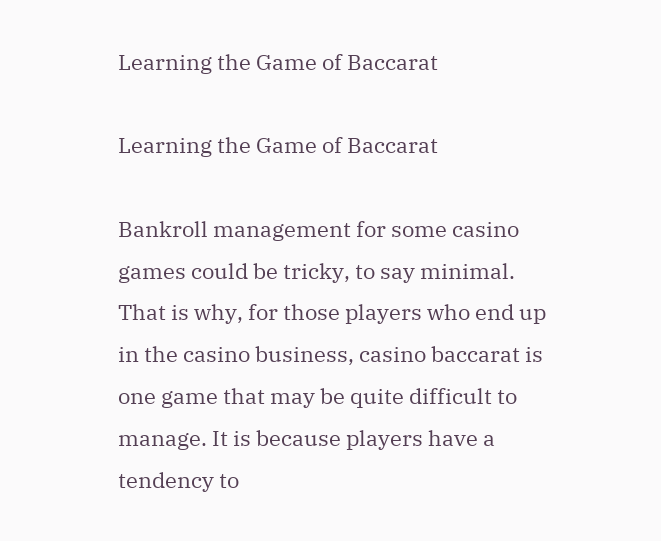Learning the Game of Baccarat

Learning the Game of Baccarat

Bankroll management for some casino games could be tricky, to say minimal. That is why, for those players who end up in the casino business, casino baccarat is one game that may be quite difficult to manage. It is because players have a tendency to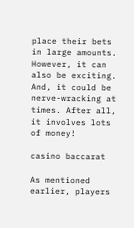place their bets in large amounts. However, it can also be exciting. And, it could be nerve-wracking at times. After all, it involves lots of money!

casino baccarat

As mentioned earlier, players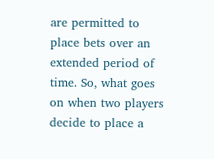are permitted to place bets over an extended period of time. So, what goes on when two players decide to place a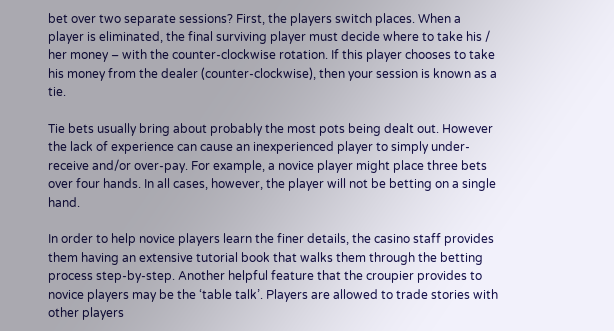bet over two separate sessions? First, the players switch places. When a player is eliminated, the final surviving player must decide where to take his / her money – with the counter-clockwise rotation. If this player chooses to take his money from the dealer (counter-clockwise), then your session is known as a tie.

Tie bets usually bring about probably the most pots being dealt out. However the lack of experience can cause an inexperienced player to simply under-receive and/or over-pay. For example, a novice player might place three bets over four hands. In all cases, however, the player will not be betting on a single hand.

In order to help novice players learn the finer details, the casino staff provides them having an extensive tutorial book that walks them through the betting process step-by-step. Another helpful feature that the croupier provides to novice players may be the ‘table talk’. Players are allowed to trade stories with other players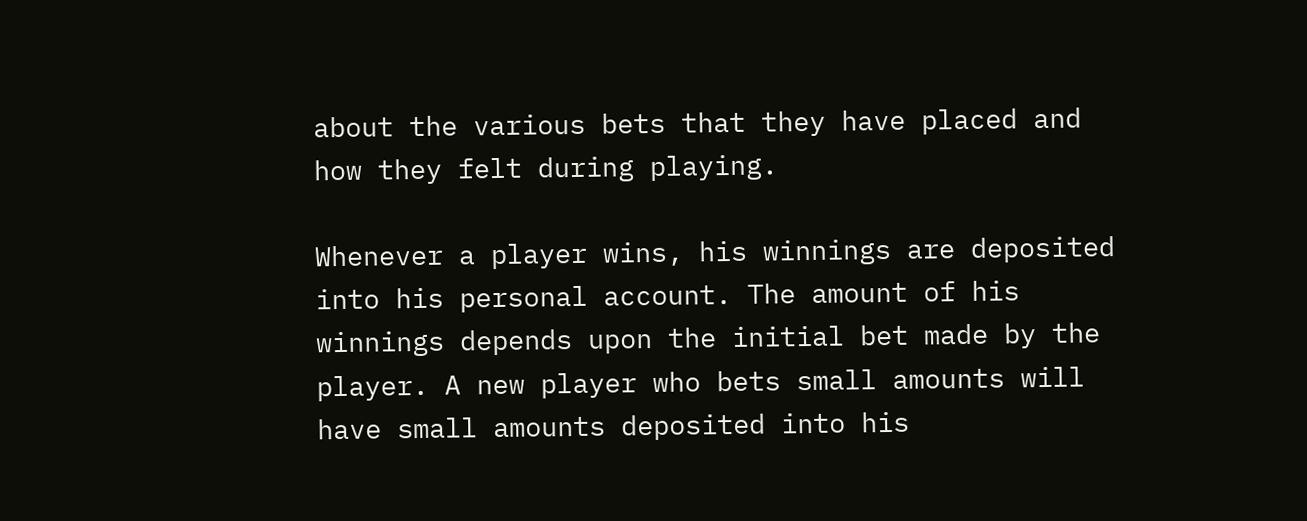about the various bets that they have placed and how they felt during playing.

Whenever a player wins, his winnings are deposited into his personal account. The amount of his winnings depends upon the initial bet made by the player. A new player who bets small amounts will have small amounts deposited into his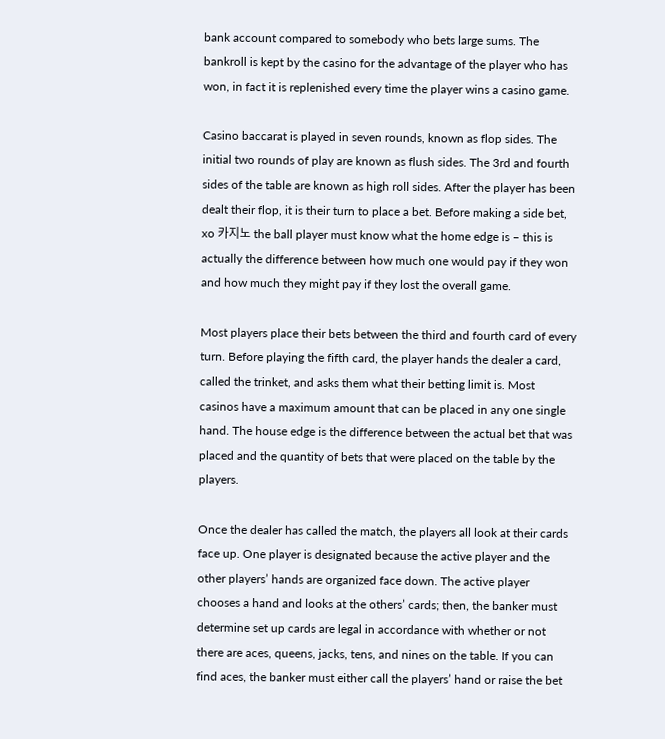bank account compared to somebody who bets large sums. The bankroll is kept by the casino for the advantage of the player who has won, in fact it is replenished every time the player wins a casino game.

Casino baccarat is played in seven rounds, known as flop sides. The initial two rounds of play are known as flush sides. The 3rd and fourth sides of the table are known as high roll sides. After the player has been dealt their flop, it is their turn to place a bet. Before making a side bet, xo 카지노 the ball player must know what the home edge is – this is actually the difference between how much one would pay if they won and how much they might pay if they lost the overall game.

Most players place their bets between the third and fourth card of every turn. Before playing the fifth card, the player hands the dealer a card, called the trinket, and asks them what their betting limit is. Most casinos have a maximum amount that can be placed in any one single hand. The house edge is the difference between the actual bet that was placed and the quantity of bets that were placed on the table by the players.

Once the dealer has called the match, the players all look at their cards face up. One player is designated because the active player and the other players’ hands are organized face down. The active player chooses a hand and looks at the others’ cards; then, the banker must determine set up cards are legal in accordance with whether or not there are aces, queens, jacks, tens, and nines on the table. If you can find aces, the banker must either call the players’ hand or raise the bet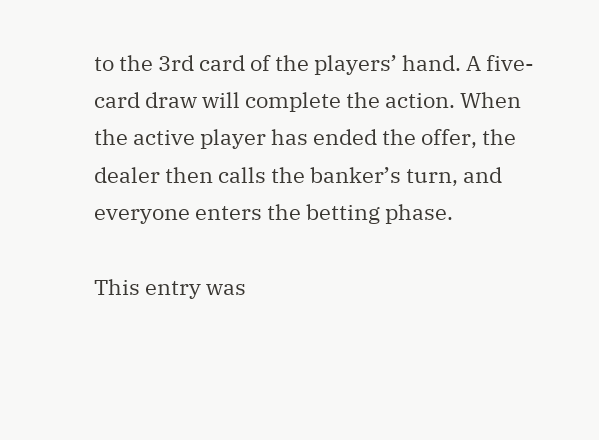to the 3rd card of the players’ hand. A five-card draw will complete the action. When the active player has ended the offer, the dealer then calls the banker’s turn, and everyone enters the betting phase.

This entry was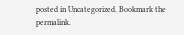posted in Uncategorized. Bookmark the permalink.